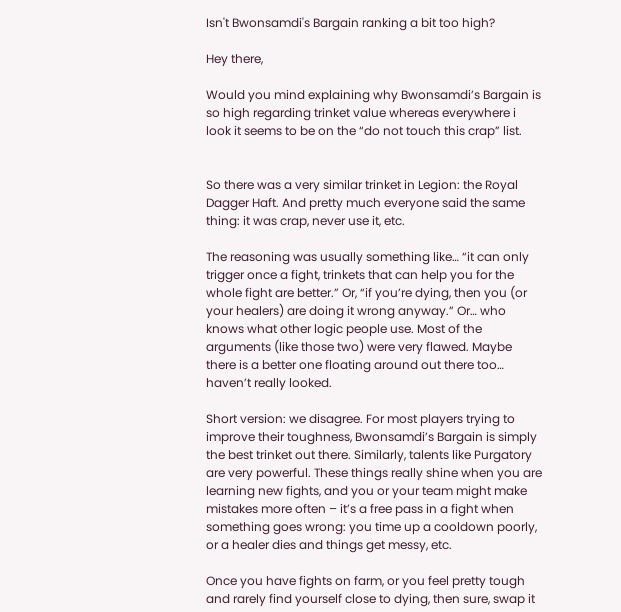Isn't Bwonsamdi's Bargain ranking a bit too high?

Hey there,

Would you mind explaining why Bwonsamdi’s Bargain is so high regarding trinket value whereas everywhere i look it seems to be on the “do not touch this crap” list.


So there was a very similar trinket in Legion: the Royal Dagger Haft. And pretty much everyone said the same thing: it was crap, never use it, etc.

The reasoning was usually something like… “it can only trigger once a fight, trinkets that can help you for the whole fight are better.” Or, “if you’re dying, then you (or your healers) are doing it wrong anyway.” Or… who knows what other logic people use. Most of the arguments (like those two) were very flawed. Maybe there is a better one floating around out there too… haven’t really looked.

Short version: we disagree. For most players trying to improve their toughness, Bwonsamdi’s Bargain is simply the best trinket out there. Similarly, talents like Purgatory are very powerful. These things really shine when you are learning new fights, and you or your team might make mistakes more often – it’s a free pass in a fight when something goes wrong: you time up a cooldown poorly, or a healer dies and things get messy, etc.

Once you have fights on farm, or you feel pretty tough and rarely find yourself close to dying, then sure, swap it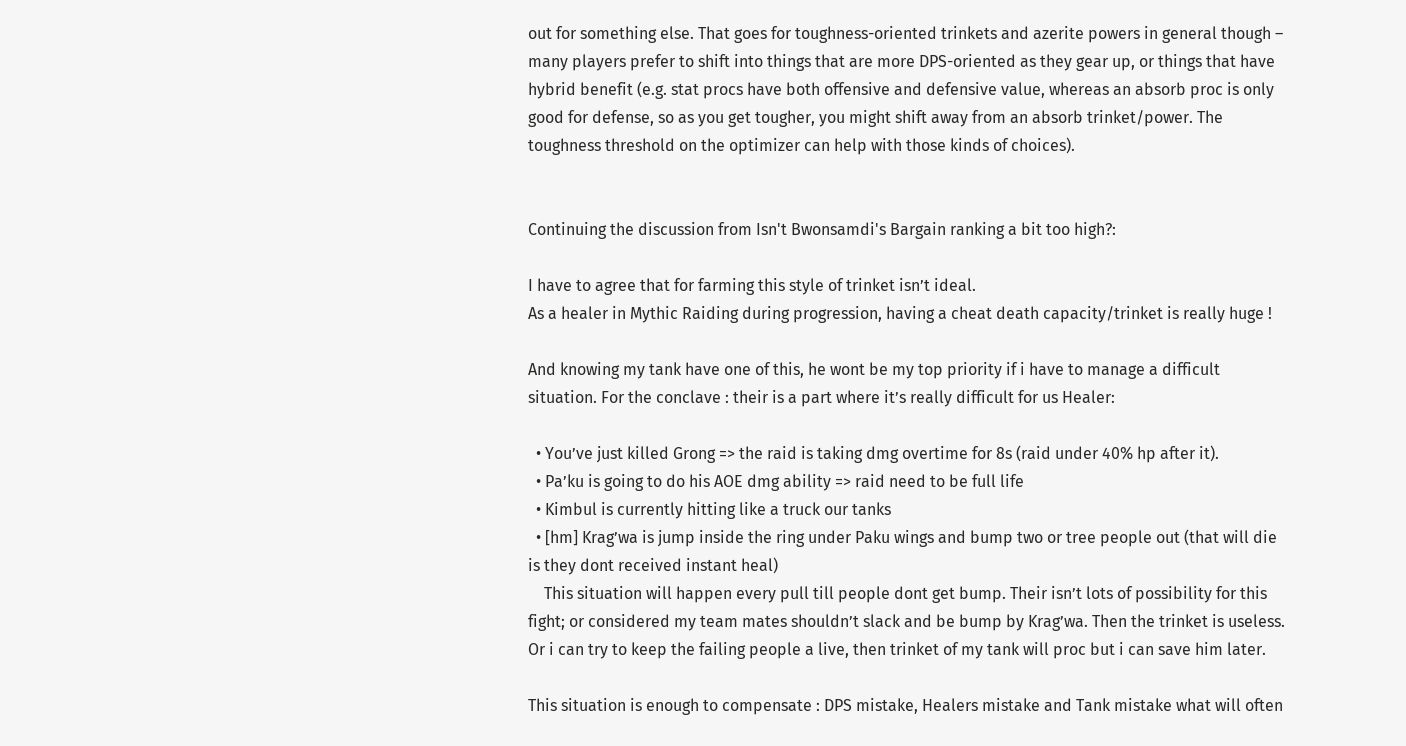out for something else. That goes for toughness-oriented trinkets and azerite powers in general though – many players prefer to shift into things that are more DPS-oriented as they gear up, or things that have hybrid benefit (e.g. stat procs have both offensive and defensive value, whereas an absorb proc is only good for defense, so as you get tougher, you might shift away from an absorb trinket/power. The toughness threshold on the optimizer can help with those kinds of choices).


Continuing the discussion from Isn't Bwonsamdi's Bargain ranking a bit too high?:

I have to agree that for farming this style of trinket isn’t ideal.
As a healer in Mythic Raiding during progression, having a cheat death capacity/trinket is really huge !

And knowing my tank have one of this, he wont be my top priority if i have to manage a difficult situation. For the conclave : their is a part where it’s really difficult for us Healer:

  • You’ve just killed Grong => the raid is taking dmg overtime for 8s (raid under 40% hp after it).
  • Pa’ku is going to do his AOE dmg ability => raid need to be full life
  • Kimbul is currently hitting like a truck our tanks
  • [hm] Krag’wa is jump inside the ring under Paku wings and bump two or tree people out (that will die is they dont received instant heal)
    This situation will happen every pull till people dont get bump. Their isn’t lots of possibility for this fight; or considered my team mates shouldn’t slack and be bump by Krag’wa. Then the trinket is useless. Or i can try to keep the failing people a live, then trinket of my tank will proc but i can save him later.

This situation is enough to compensate : DPS mistake, Healers mistake and Tank mistake what will often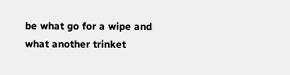be what go for a wipe and what another trinket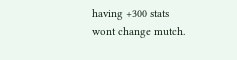having +300 stats wont change mutch.